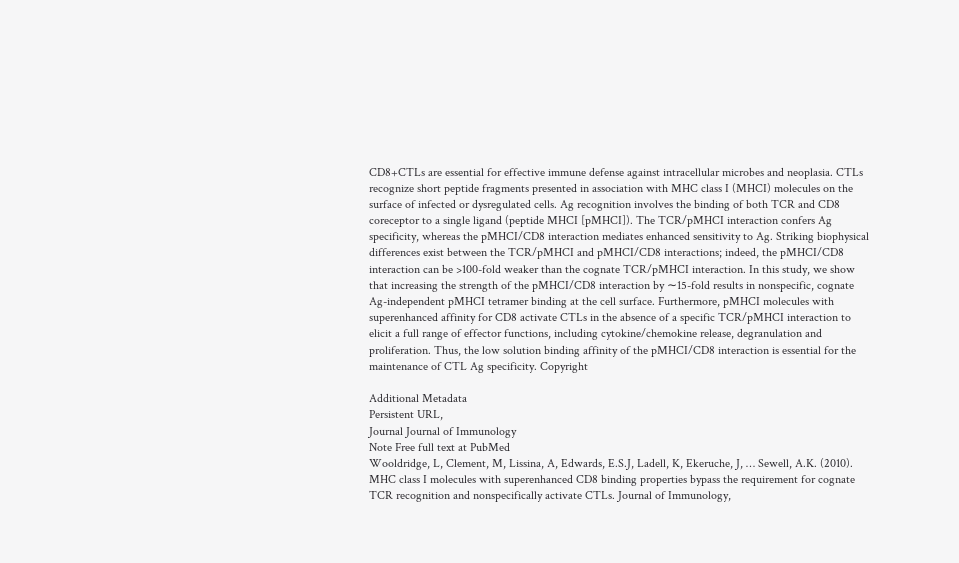CD8+CTLs are essential for effective immune defense against intracellular microbes and neoplasia. CTLs recognize short peptide fragments presented in association with MHC class I (MHCI) molecules on the surface of infected or dysregulated cells. Ag recognition involves the binding of both TCR and CD8 coreceptor to a single ligand (peptide MHCI [pMHCI]). The TCR/pMHCI interaction confers Ag specificity, whereas the pMHCI/CD8 interaction mediates enhanced sensitivity to Ag. Striking biophysical differences exist between the TCR/pMHCI and pMHCI/CD8 interactions; indeed, the pMHCI/CD8 interaction can be >100-fold weaker than the cognate TCR/pMHCI interaction. In this study, we show that increasing the strength of the pMHCI/CD8 interaction by ∼15-fold results in nonspecific, cognate Ag-independent pMHCI tetramer binding at the cell surface. Furthermore, pMHCI molecules with superenhanced affinity for CD8 activate CTLs in the absence of a specific TCR/pMHCI interaction to elicit a full range of effector functions, including cytokine/chemokine release, degranulation and proliferation. Thus, the low solution binding affinity of the pMHCI/CD8 interaction is essential for the maintenance of CTL Ag specificity. Copyright

Additional Metadata
Persistent URL,
Journal Journal of Immunology
Note Free full text at PubMed
Wooldridge, L, Clement, M, Lissina, A, Edwards, E.S.J, Ladell, K, Ekeruche, J, … Sewell, A.K. (2010). MHC class I molecules with superenhanced CD8 binding properties bypass the requirement for cognate TCR recognition and nonspecifically activate CTLs. Journal of Immunology,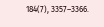184(7), 3357–3366.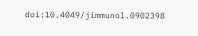doi:10.4049/jimmunol.0902398